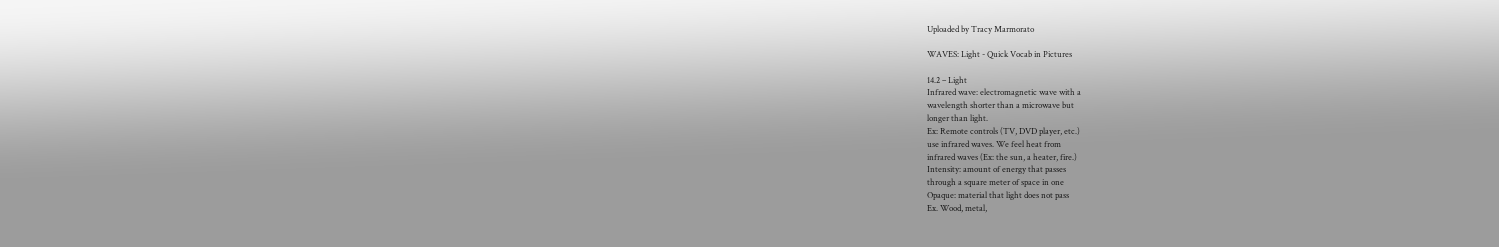Uploaded by Tracy Marmorato

WAVES: Light - Quick Vocab in Pictures

14.2 – Light
Infrared wave: electromagnetic wave with a
wavelength shorter than a microwave but
longer than light.
Ex: Remote controls (TV, DVD player, etc.)
use infrared waves. We feel heat from
infrared waves (Ex: the sun, a heater, fire.)
Intensity: amount of energy that passes
through a square meter of space in one
Opaque: material that light does not pass
Ex. Wood, metal,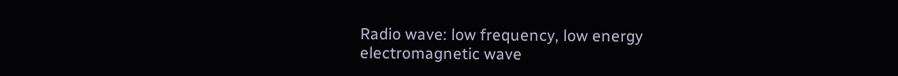Radio wave: low frequency, low energy
electromagnetic wave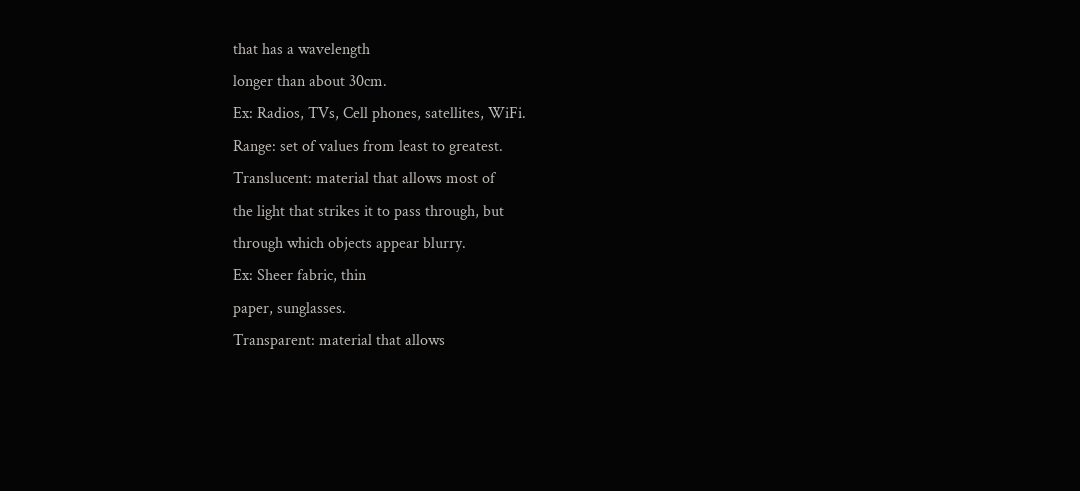that has a wavelength
longer than about 30cm.
Ex: Radios, TVs, Cell phones, satellites, WiFi.
Range: set of values from least to greatest.
Translucent: material that allows most of
the light that strikes it to pass through, but
through which objects appear blurry.
Ex: Sheer fabric, thin
paper, sunglasses.
Transparent: material that allows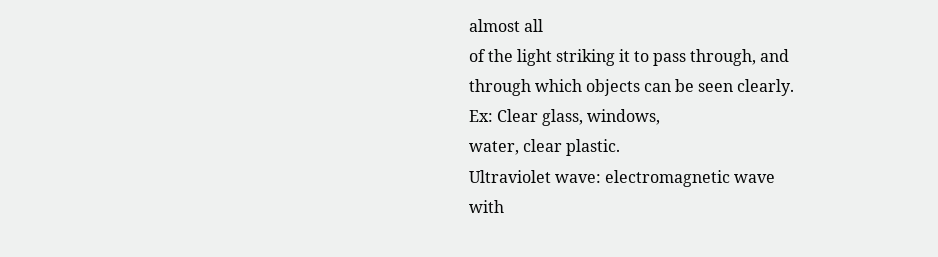almost all
of the light striking it to pass through, and
through which objects can be seen clearly.
Ex: Clear glass, windows,
water, clear plastic.
Ultraviolet wave: electromagnetic wave
with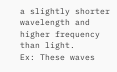a slightly shorter wavelength and
higher frequency than light.
Ex: These waves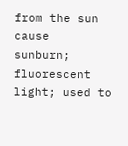from the sun cause
sunburn; fluorescent light; used to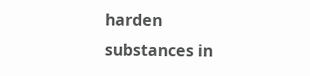harden
substances in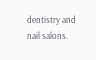dentistry and nail salons.